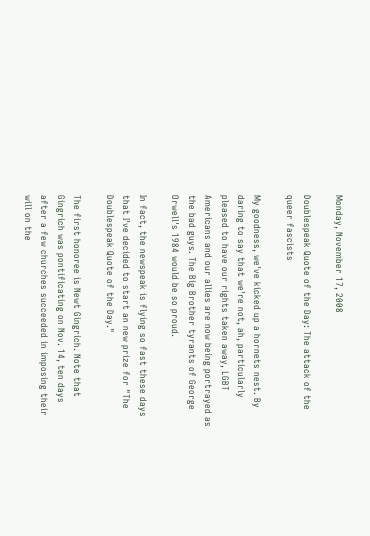Monday, November 17, 2008

Doublespeak Quote of the Day: The attack of the queer fascists

My goodness, we've kicked up a hornets nest. By daring to say that we're not, ah, particularly pleased to have our rights taken away, LGBT Americans and our allies are now being portrayed as the bad guys. The Big Brother tyrants of George Orwell's 1984 would be so proud.

In fact, the newspeak is flying so fast these days that I've decided to start an new prize for "The Doublespeak Quote of the Day."

The first honoree is Newt Gingrich. Note that Gingrich was pontificating on Nov. 14, ten days after a few churches succeeded in imposing their will on the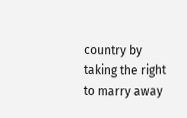country by taking the right to marry away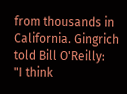from thousands in California. Gingrich told Bill O'Reilly:
"I think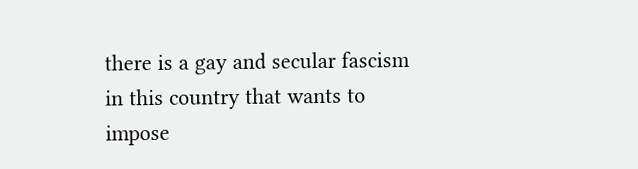there is a gay and secular fascism in this country that wants to impose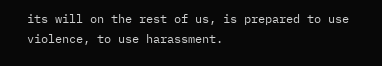its will on the rest of us, is prepared to use violence, to use harassment.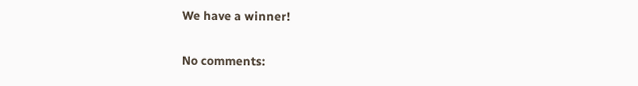We have a winner!

No comments: